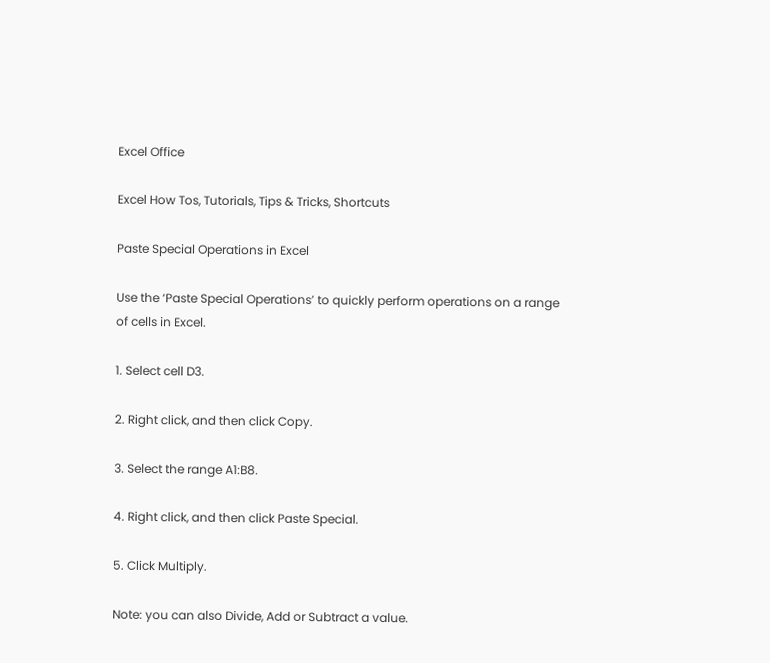Excel Office

Excel How Tos, Tutorials, Tips & Tricks, Shortcuts

Paste Special Operations in Excel

Use the ‘Paste Special Operations’ to quickly perform operations on a range of cells in Excel.

1. Select cell D3.

2. Right click, and then click Copy.

3. Select the range A1:B8.

4. Right click, and then click Paste Special.

5. Click Multiply.

Note: you can also Divide, Add or Subtract a value.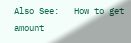Also See:   How to get amount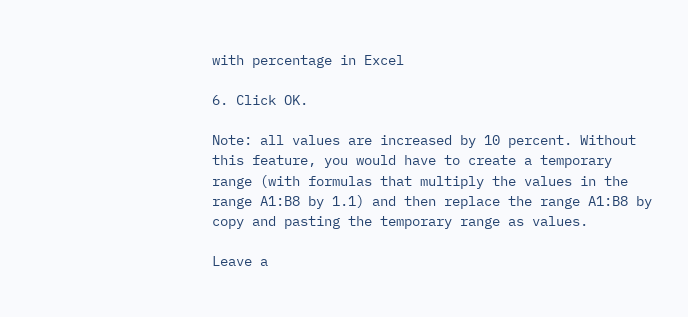with percentage in Excel

6. Click OK.

Note: all values are increased by 10 percent. Without this feature, you would have to create a temporary range (with formulas that multiply the values in the range A1:B8 by 1.1) and then replace the range A1:B8 by copy and pasting the temporary range as values.

Leave a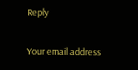Reply

Your email address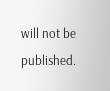will not be published.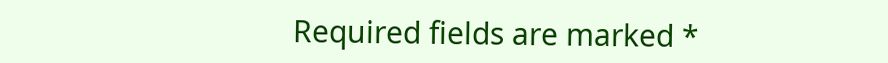Required fields are marked *